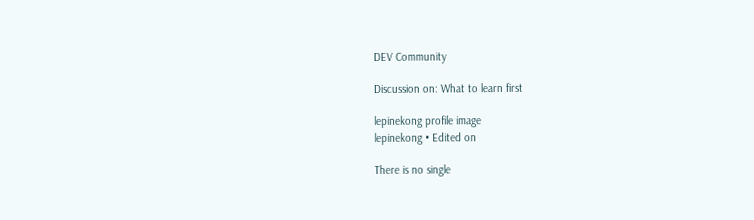DEV Community

Discussion on: What to learn first

lepinekong profile image
lepinekong • Edited on

There is no single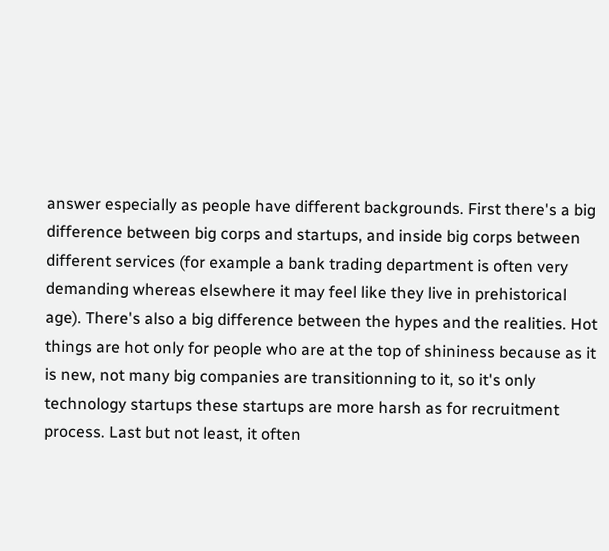answer especially as people have different backgrounds. First there's a big difference between big corps and startups, and inside big corps between different services (for example a bank trading department is often very demanding whereas elsewhere it may feel like they live in prehistorical age). There's also a big difference between the hypes and the realities. Hot things are hot only for people who are at the top of shininess because as it is new, not many big companies are transitionning to it, so it's only technology startups these startups are more harsh as for recruitment process. Last but not least, it often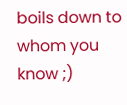boils down to whom you know ;)